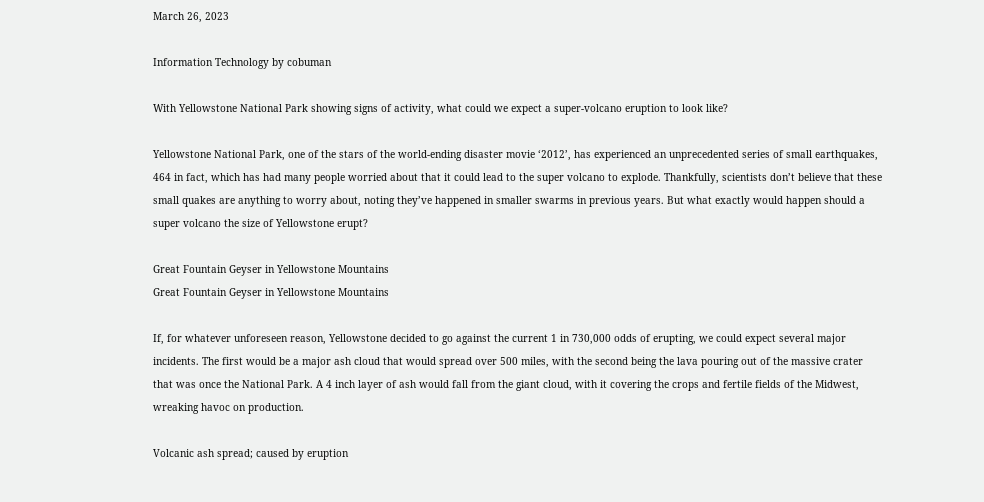March 26, 2023

Information Technology by cobuman

With Yellowstone National Park showing signs of activity, what could we expect a super-volcano eruption to look like?

Yellowstone National Park, one of the stars of the world-ending disaster movie ‘2012’, has experienced an unprecedented series of small earthquakes, 464 in fact, which has had many people worried about that it could lead to the super volcano to explode. Thankfully, scientists don’t believe that these small quakes are anything to worry about, noting they’ve happened in smaller swarms in previous years. But what exactly would happen should a super volcano the size of Yellowstone erupt?

Great Fountain Geyser in Yellowstone Mountains
Great Fountain Geyser in Yellowstone Mountains

If, for whatever unforeseen reason, Yellowstone decided to go against the current 1 in 730,000 odds of erupting, we could expect several major incidents. The first would be a major ash cloud that would spread over 500 miles, with the second being the lava pouring out of the massive crater that was once the National Park. A 4 inch layer of ash would fall from the giant cloud, with it covering the crops and fertile fields of the Midwest, wreaking havoc on production.

Volcanic ash spread; caused by eruption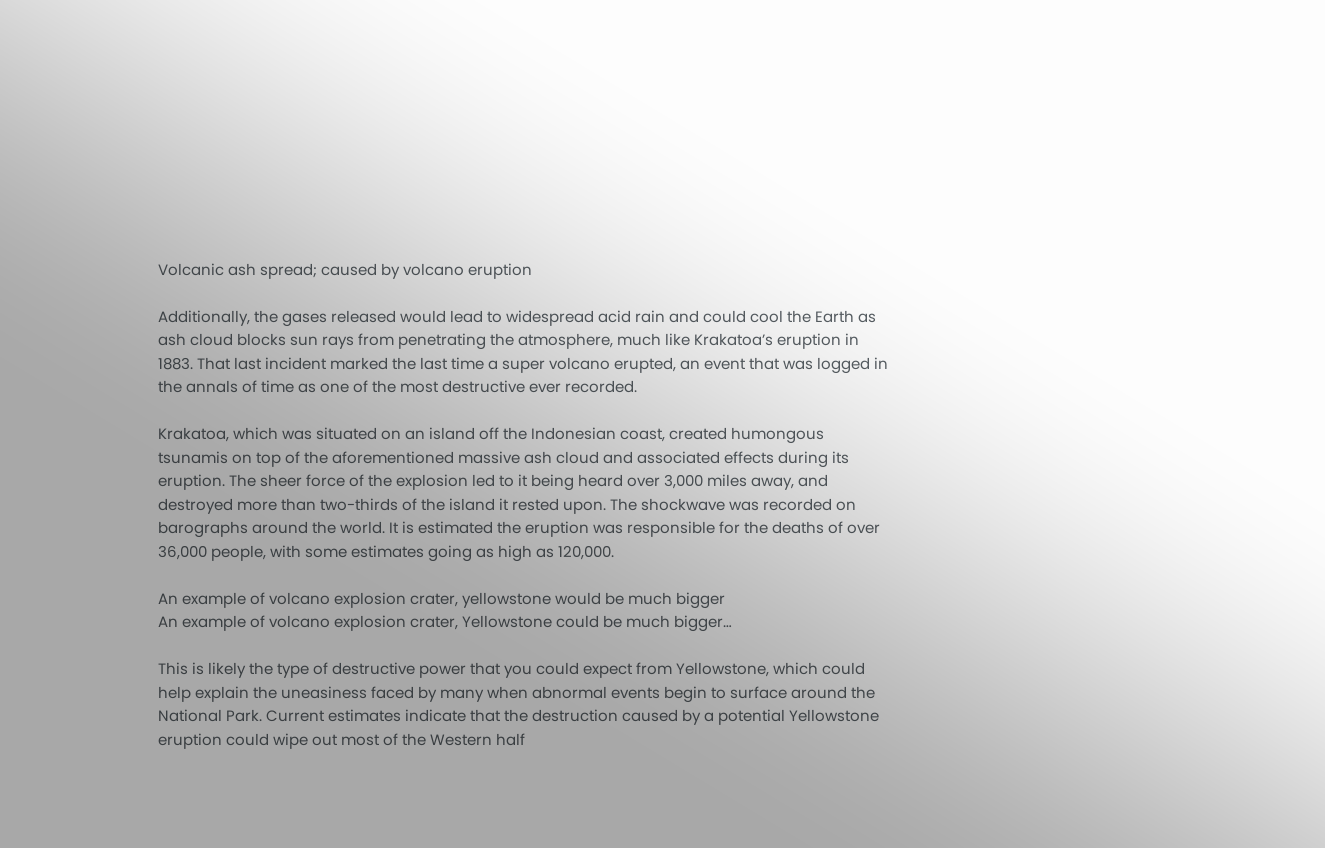Volcanic ash spread; caused by volcano eruption

Additionally, the gases released would lead to widespread acid rain and could cool the Earth as ash cloud blocks sun rays from penetrating the atmosphere, much like Krakatoa’s eruption in 1883. That last incident marked the last time a super volcano erupted, an event that was logged in the annals of time as one of the most destructive ever recorded.

Krakatoa, which was situated on an island off the Indonesian coast, created humongous tsunamis on top of the aforementioned massive ash cloud and associated effects during its eruption. The sheer force of the explosion led to it being heard over 3,000 miles away, and destroyed more than two-thirds of the island it rested upon. The shockwave was recorded on barographs around the world. It is estimated the eruption was responsible for the deaths of over 36,000 people, with some estimates going as high as 120,000.

An example of volcano explosion crater, yellowstone would be much bigger
An example of volcano explosion crater, Yellowstone could be much bigger…

This is likely the type of destructive power that you could expect from Yellowstone, which could help explain the uneasiness faced by many when abnormal events begin to surface around the National Park. Current estimates indicate that the destruction caused by a potential Yellowstone eruption could wipe out most of the Western half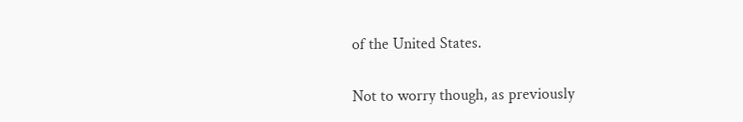of the United States.

Not to worry though, as previously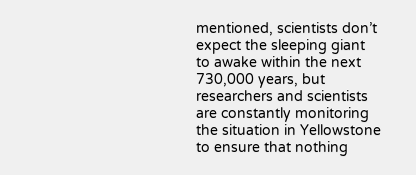mentioned, scientists don’t expect the sleeping giant to awake within the next 730,000 years, but researchers and scientists are constantly monitoring the situation in Yellowstone to ensure that nothing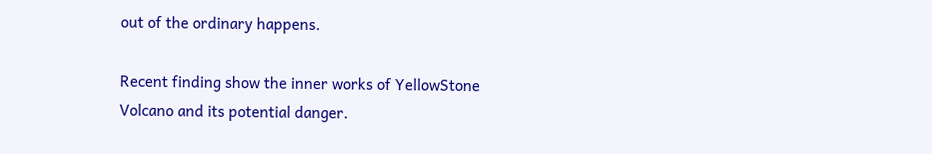out of the ordinary happens.

Recent finding show the inner works of YellowStone Volcano and its potential danger.